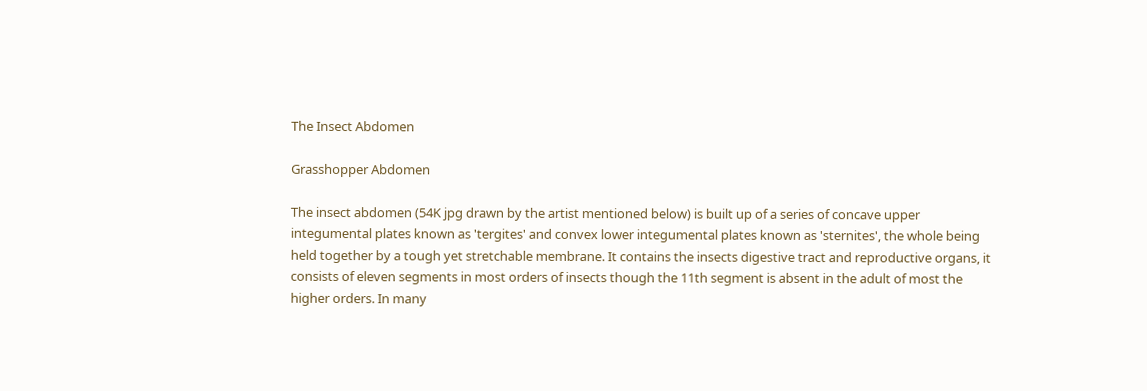The Insect Abdomen

Grasshopper Abdomen

The insect abdomen (54K jpg drawn by the artist mentioned below) is built up of a series of concave upper integumental plates known as 'tergites' and convex lower integumental plates known as 'sternites', the whole being held together by a tough yet stretchable membrane. It contains the insects digestive tract and reproductive organs, it consists of eleven segments in most orders of insects though the 11th segment is absent in the adult of most the higher orders. In many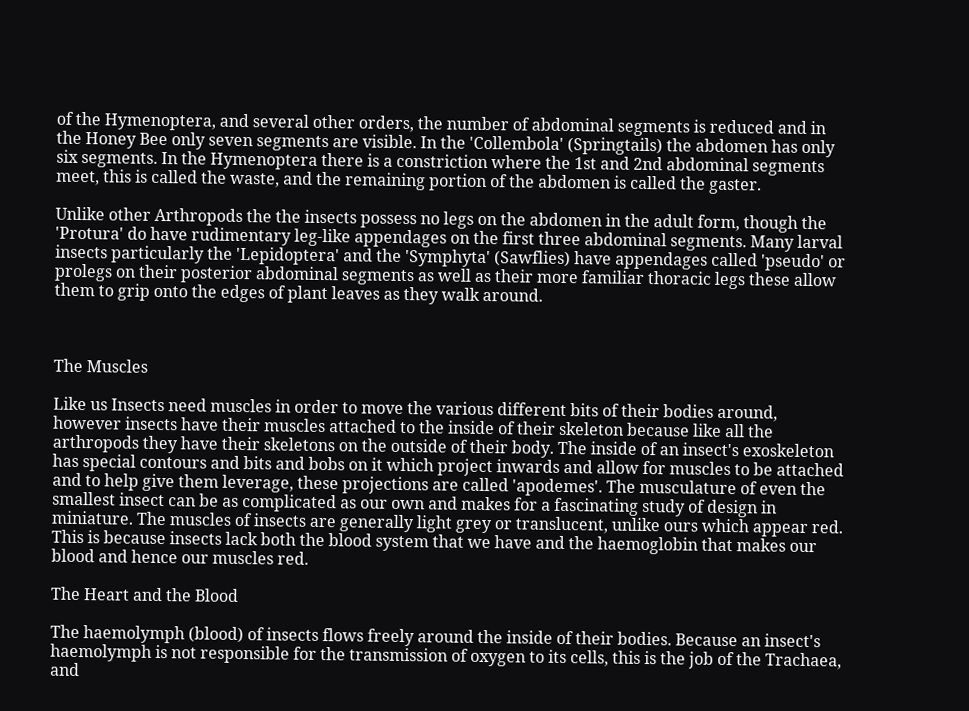of the Hymenoptera, and several other orders, the number of abdominal segments is reduced and in the Honey Bee only seven segments are visible. In the 'Collembola' (Springtails) the abdomen has only six segments. In the Hymenoptera there is a constriction where the 1st and 2nd abdominal segments meet, this is called the waste, and the remaining portion of the abdomen is called the gaster.

Unlike other Arthropods the the insects possess no legs on the abdomen in the adult form, though the 'Protura' do have rudimentary leg-like appendages on the first three abdominal segments. Many larval insects particularly the 'Lepidoptera' and the 'Symphyta' (Sawflies) have appendages called 'pseudo' or prolegs on their posterior abdominal segments as well as their more familiar thoracic legs these allow them to grip onto the edges of plant leaves as they walk around.



The Muscles

Like us Insects need muscles in order to move the various different bits of their bodies around, however insects have their muscles attached to the inside of their skeleton because like all the arthropods they have their skeletons on the outside of their body. The inside of an insect's exoskeleton has special contours and bits and bobs on it which project inwards and allow for muscles to be attached and to help give them leverage, these projections are called 'apodemes'. The musculature of even the smallest insect can be as complicated as our own and makes for a fascinating study of design in miniature. The muscles of insects are generally light grey or translucent, unlike ours which appear red. This is because insects lack both the blood system that we have and the haemoglobin that makes our blood and hence our muscles red.

The Heart and the Blood

The haemolymph (blood) of insects flows freely around the inside of their bodies. Because an insect's haemolymph is not responsible for the transmission of oxygen to its cells, this is the job of the Trachaea, and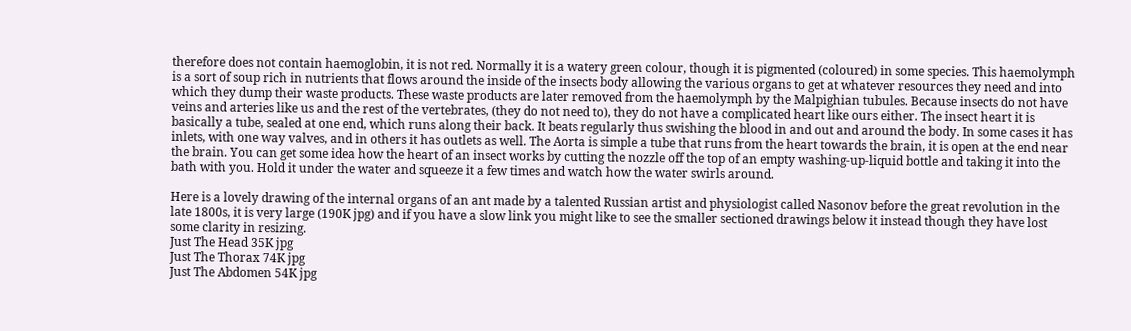therefore does not contain haemoglobin, it is not red. Normally it is a watery green colour, though it is pigmented (coloured) in some species. This haemolymph is a sort of soup rich in nutrients that flows around the inside of the insects body allowing the various organs to get at whatever resources they need and into which they dump their waste products. These waste products are later removed from the haemolymph by the Malpighian tubules. Because insects do not have veins and arteries like us and the rest of the vertebrates, (they do not need to), they do not have a complicated heart like ours either. The insect heart it is basically a tube, sealed at one end, which runs along their back. It beats regularly thus swishing the blood in and out and around the body. In some cases it has inlets, with one way valves, and in others it has outlets as well. The Aorta is simple a tube that runs from the heart towards the brain, it is open at the end near the brain. You can get some idea how the heart of an insect works by cutting the nozzle off the top of an empty washing-up-liquid bottle and taking it into the bath with you. Hold it under the water and squeeze it a few times and watch how the water swirls around.

Here is a lovely drawing of the internal organs of an ant made by a talented Russian artist and physiologist called Nasonov before the great revolution in the late 1800s, it is very large (190K jpg) and if you have a slow link you might like to see the smaller sectioned drawings below it instead though they have lost some clarity in resizing.
Just The Head 35K jpg
Just The Thorax 74K jpg
Just The Abdomen 54K jpg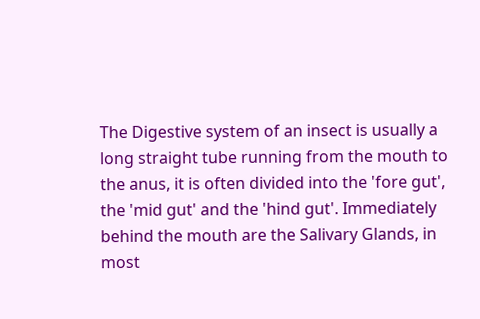The Digestive system of an insect is usually a long straight tube running from the mouth to the anus, it is often divided into the 'fore gut', the 'mid gut' and the 'hind gut'. Immediately behind the mouth are the Salivary Glands, in most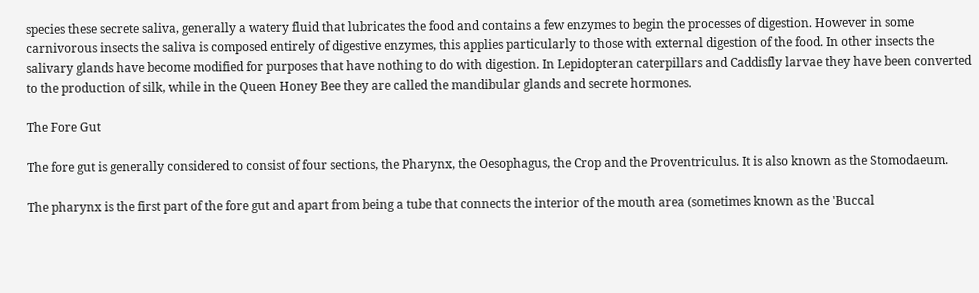species these secrete saliva, generally a watery fluid that lubricates the food and contains a few enzymes to begin the processes of digestion. However in some carnivorous insects the saliva is composed entirely of digestive enzymes, this applies particularly to those with external digestion of the food. In other insects the salivary glands have become modified for purposes that have nothing to do with digestion. In Lepidopteran caterpillars and Caddisfly larvae they have been converted to the production of silk, while in the Queen Honey Bee they are called the mandibular glands and secrete hormones.

The Fore Gut

The fore gut is generally considered to consist of four sections, the Pharynx, the Oesophagus, the Crop and the Proventriculus. It is also known as the Stomodaeum.

The pharynx is the first part of the fore gut and apart from being a tube that connects the interior of the mouth area (sometimes known as the 'Buccal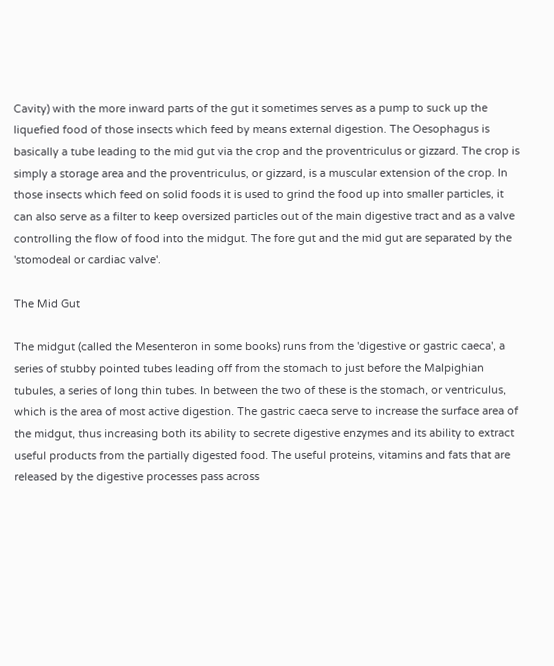Cavity) with the more inward parts of the gut it sometimes serves as a pump to suck up the liquefied food of those insects which feed by means external digestion. The Oesophagus is basically a tube leading to the mid gut via the crop and the proventriculus or gizzard. The crop is simply a storage area and the proventriculus, or gizzard, is a muscular extension of the crop. In those insects which feed on solid foods it is used to grind the food up into smaller particles, it can also serve as a filter to keep oversized particles out of the main digestive tract and as a valve controlling the flow of food into the midgut. The fore gut and the mid gut are separated by the 'stomodeal or cardiac valve'.

The Mid Gut

The midgut (called the Mesenteron in some books) runs from the 'digestive or gastric caeca', a series of stubby pointed tubes leading off from the stomach to just before the Malpighian tubules, a series of long thin tubes. In between the two of these is the stomach, or ventriculus, which is the area of most active digestion. The gastric caeca serve to increase the surface area of the midgut, thus increasing both its ability to secrete digestive enzymes and its ability to extract useful products from the partially digested food. The useful proteins, vitamins and fats that are released by the digestive processes pass across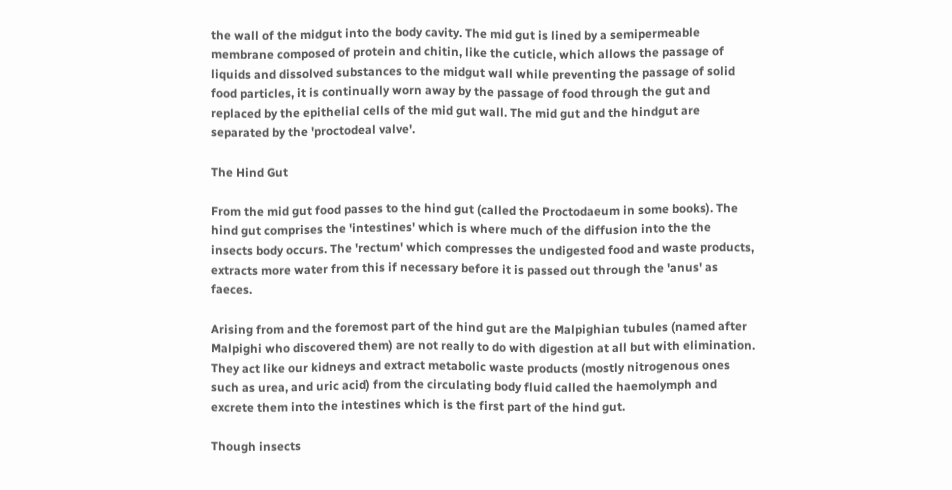the wall of the midgut into the body cavity. The mid gut is lined by a semipermeable membrane composed of protein and chitin, like the cuticle, which allows the passage of liquids and dissolved substances to the midgut wall while preventing the passage of solid food particles, it is continually worn away by the passage of food through the gut and replaced by the epithelial cells of the mid gut wall. The mid gut and the hindgut are separated by the 'proctodeal valve'.

The Hind Gut

From the mid gut food passes to the hind gut (called the Proctodaeum in some books). The hind gut comprises the 'intestines' which is where much of the diffusion into the the insects body occurs. The 'rectum' which compresses the undigested food and waste products, extracts more water from this if necessary before it is passed out through the 'anus' as faeces.

Arising from and the foremost part of the hind gut are the Malpighian tubules (named after Malpighi who discovered them) are not really to do with digestion at all but with elimination. They act like our kidneys and extract metabolic waste products (mostly nitrogenous ones such as urea, and uric acid) from the circulating body fluid called the haemolymph and excrete them into the intestines which is the first part of the hind gut.

Though insects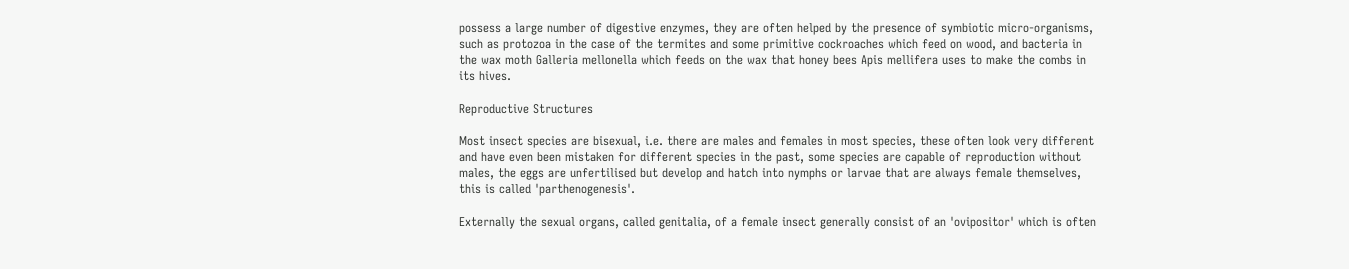possess a large number of digestive enzymes, they are often helped by the presence of symbiotic micro-organisms, such as protozoa in the case of the termites and some primitive cockroaches which feed on wood, and bacteria in the wax moth Galleria mellonella which feeds on the wax that honey bees Apis mellifera uses to make the combs in its hives.

Reproductive Structures

Most insect species are bisexual, i.e. there are males and females in most species, these often look very different and have even been mistaken for different species in the past, some species are capable of reproduction without males, the eggs are unfertilised but develop and hatch into nymphs or larvae that are always female themselves, this is called 'parthenogenesis'.

Externally the sexual organs, called genitalia, of a female insect generally consist of an 'ovipositor' which is often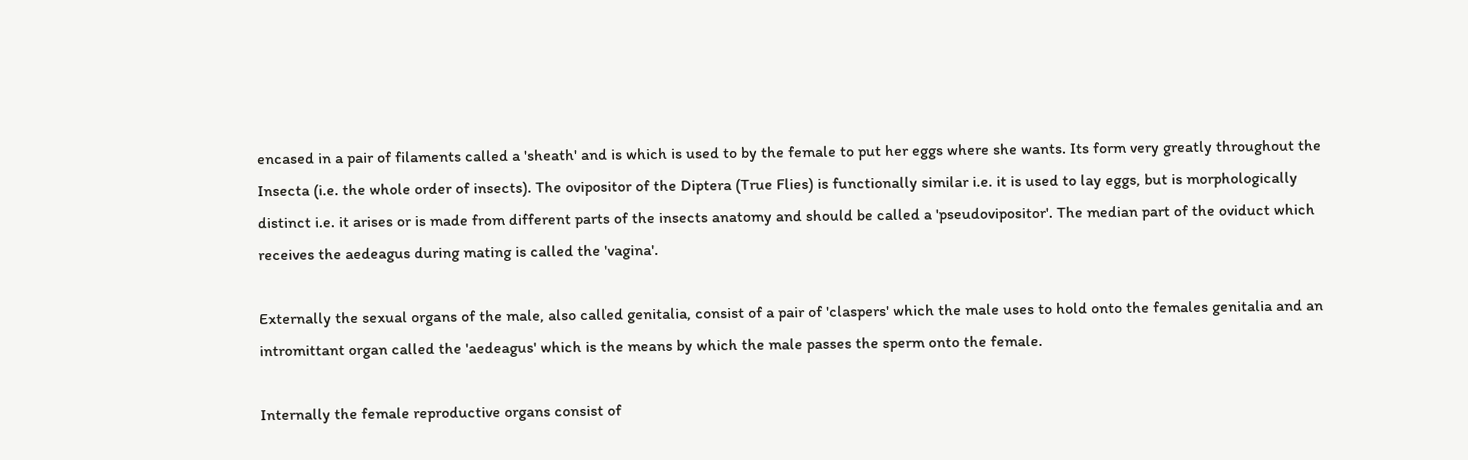encased in a pair of filaments called a 'sheath' and is which is used to by the female to put her eggs where she wants. Its form very greatly throughout the Insecta (i.e. the whole order of insects). The ovipositor of the Diptera (True Flies) is functionally similar i.e. it is used to lay eggs, but is morphologically distinct i.e. it arises or is made from different parts of the insects anatomy and should be called a 'pseudovipositor'. The median part of the oviduct which receives the aedeagus during mating is called the 'vagina'.

Externally the sexual organs of the male, also called genitalia, consist of a pair of 'claspers' which the male uses to hold onto the females genitalia and an intromittant organ called the 'aedeagus' which is the means by which the male passes the sperm onto the female.

Internally the female reproductive organs consist of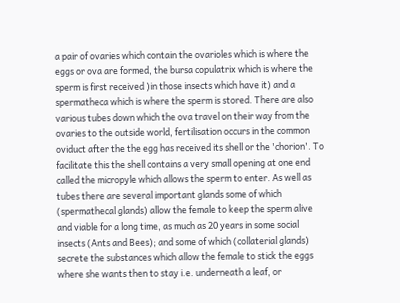a pair of ovaries which contain the ovarioles which is where the eggs or ova are formed, the bursa copulatrix which is where the sperm is first received )in those insects which have it) and a spermatheca which is where the sperm is stored. There are also various tubes down which the ova travel on their way from the ovaries to the outside world, fertilisation occurs in the common oviduct after the the egg has received its shell or the 'chorion'. To facilitate this the shell contains a very small opening at one end called the micropyle which allows the sperm to enter. As well as tubes there are several important glands some of which (spermathecal glands) allow the female to keep the sperm alive and viable for a long time, as much as 20 years in some social insects (Ants and Bees); and some of which (collaterial glands) secrete the substances which allow the female to stick the eggs where she wants then to stay i.e. underneath a leaf, or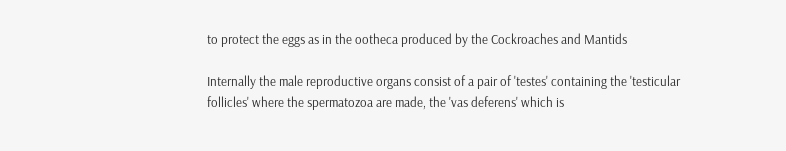to protect the eggs as in the ootheca produced by the Cockroaches and Mantids

Internally the male reproductive organs consist of a pair of 'testes' containing the 'testicular follicles' where the spermatozoa are made, the 'vas deferens' which is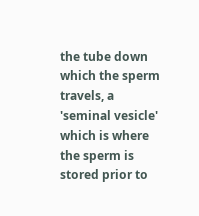the tube down which the sperm travels, a 'seminal vesicle' which is where the sperm is stored prior to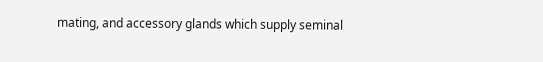mating, and accessory glands which supply seminal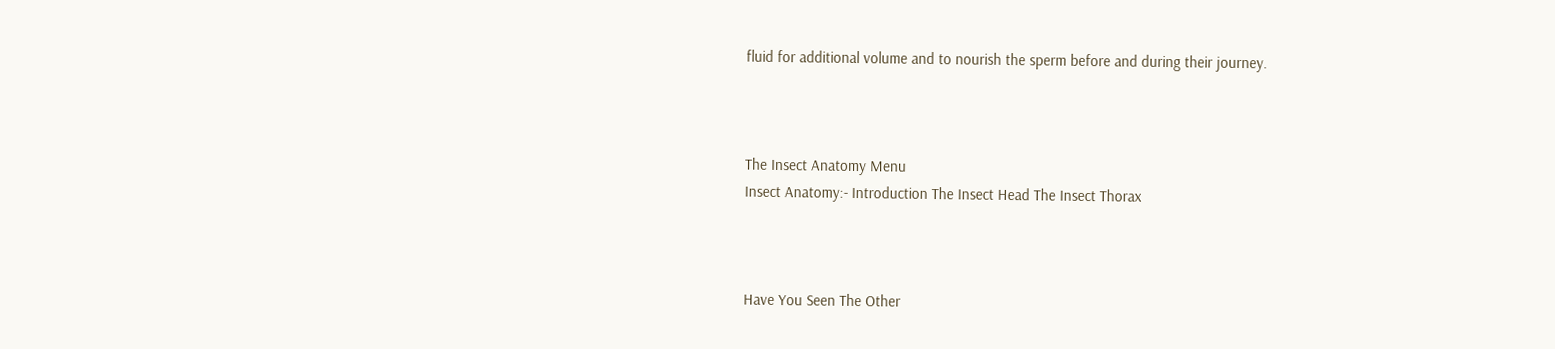fluid for additional volume and to nourish the sperm before and during their journey.



The Insect Anatomy Menu
Insect Anatomy:- Introduction The Insect Head The Insect Thorax



Have You Seen The Other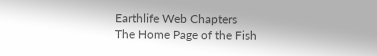Earthlife Web Chapters
The Home Page of the Fish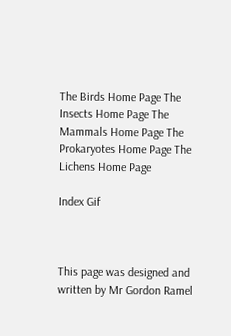The Birds Home Page The Insects Home Page The Mammals Home Page The Prokaryotes Home Page The Lichens Home Page

Index Gif



This page was designed and written by Mr Gordon Ramel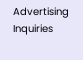Advertising Inquiries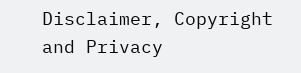Disclaimer, Copyright and Privacy